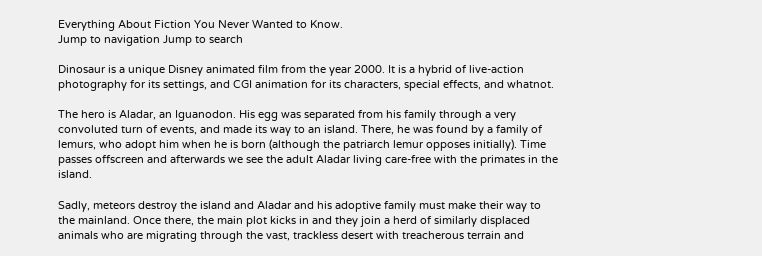Everything About Fiction You Never Wanted to Know.
Jump to navigation Jump to search

Dinosaur is a unique Disney animated film from the year 2000. It is a hybrid of live-action photography for its settings, and CGI animation for its characters, special effects, and whatnot.

The hero is Aladar, an Iguanodon. His egg was separated from his family through a very convoluted turn of events, and made its way to an island. There, he was found by a family of lemurs, who adopt him when he is born (although the patriarch lemur opposes initially). Time passes offscreen and afterwards we see the adult Aladar living care-free with the primates in the island.

Sadly, meteors destroy the island and Aladar and his adoptive family must make their way to the mainland. Once there, the main plot kicks in and they join a herd of similarly displaced animals who are migrating through the vast, trackless desert with treacherous terrain and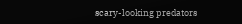scary-looking predators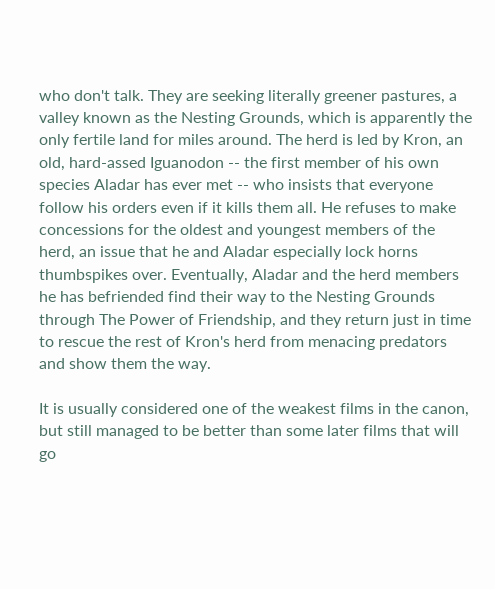who don't talk. They are seeking literally greener pastures, a valley known as the Nesting Grounds, which is apparently the only fertile land for miles around. The herd is led by Kron, an old, hard-assed Iguanodon -- the first member of his own species Aladar has ever met -- who insists that everyone follow his orders even if it kills them all. He refuses to make concessions for the oldest and youngest members of the herd, an issue that he and Aladar especially lock horns thumbspikes over. Eventually, Aladar and the herd members he has befriended find their way to the Nesting Grounds through The Power of Friendship, and they return just in time to rescue the rest of Kron's herd from menacing predators and show them the way.

It is usually considered one of the weakest films in the canon, but still managed to be better than some later films that will go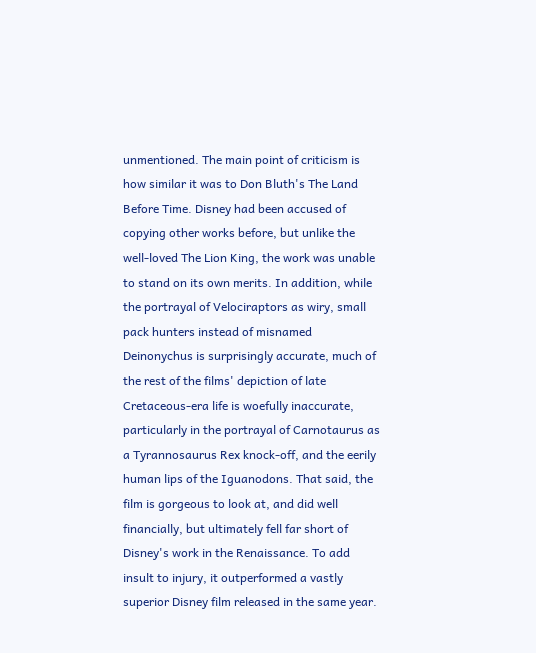unmentioned. The main point of criticism is how similar it was to Don Bluth's The Land Before Time. Disney had been accused of copying other works before, but unlike the well-loved The Lion King, the work was unable to stand on its own merits. In addition, while the portrayal of Velociraptors as wiry, small pack hunters instead of misnamed Deinonychus is surprisingly accurate, much of the rest of the films' depiction of late Cretaceous-era life is woefully inaccurate, particularly in the portrayal of Carnotaurus as a Tyrannosaurus Rex knock-off, and the eerily human lips of the Iguanodons. That said, the film is gorgeous to look at, and did well financially, but ultimately fell far short of Disney's work in the Renaissance. To add insult to injury, it outperformed a vastly superior Disney film released in the same year.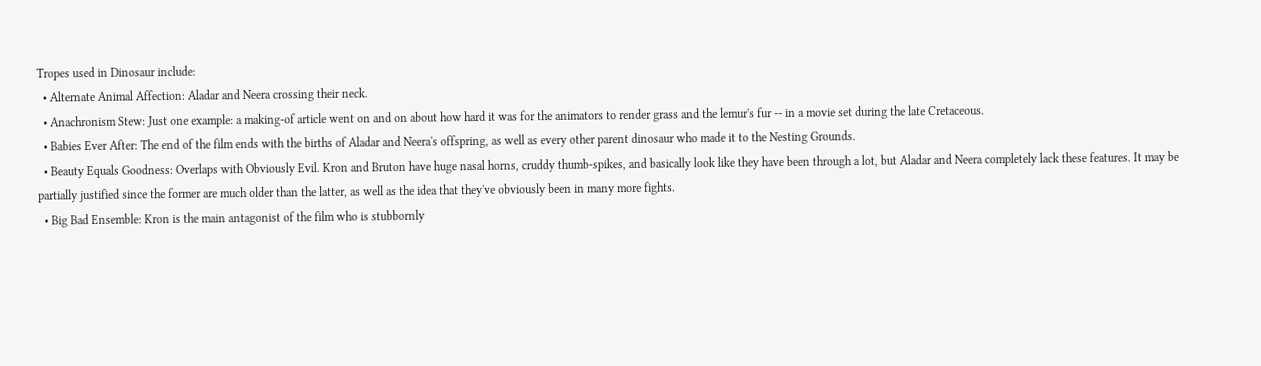Tropes used in Dinosaur include:
  • Alternate Animal Affection: Aladar and Neera crossing their neck.
  • Anachronism Stew: Just one example: a making-of article went on and on about how hard it was for the animators to render grass and the lemur's fur -- in a movie set during the late Cretaceous.
  • Babies Ever After: The end of the film ends with the births of Aladar and Neera's offspring, as well as every other parent dinosaur who made it to the Nesting Grounds.
  • Beauty Equals Goodness: Overlaps with Obviously Evil. Kron and Bruton have huge nasal horns, cruddy thumb-spikes, and basically look like they have been through a lot, but Aladar and Neera completely lack these features. It may be partially justified since the former are much older than the latter, as well as the idea that they've obviously been in many more fights.
  • Big Bad Ensemble: Kron is the main antagonist of the film who is stubbornly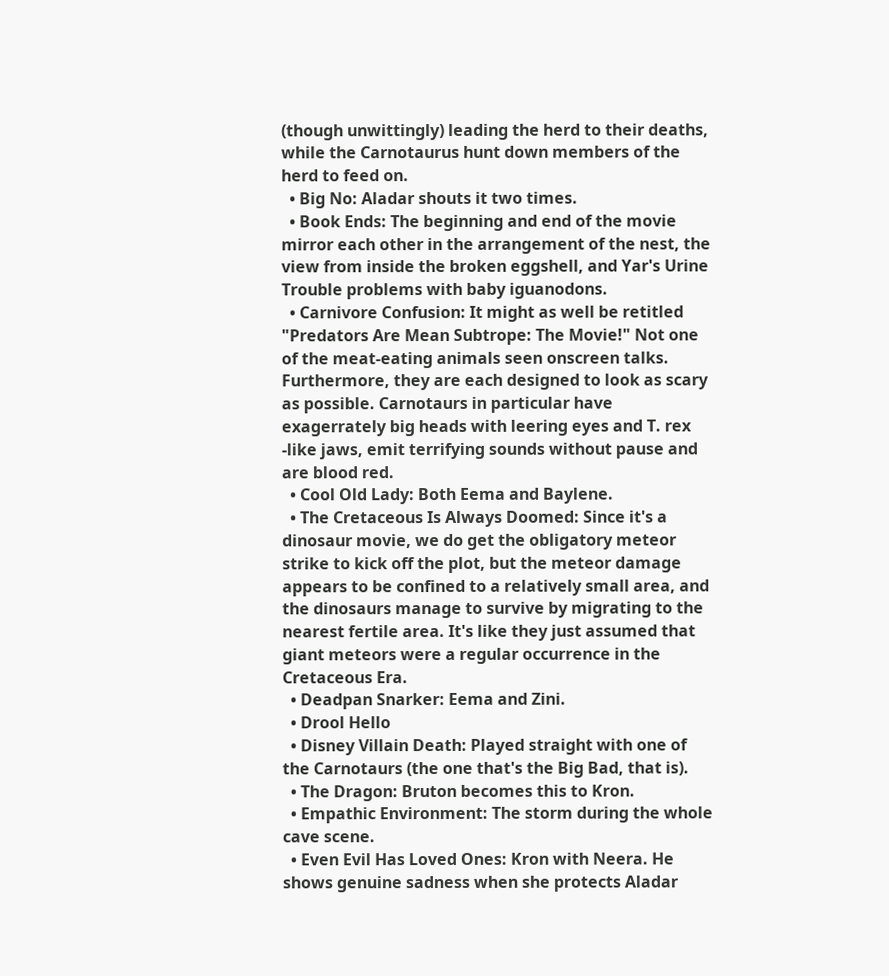(though unwittingly) leading the herd to their deaths, while the Carnotaurus hunt down members of the herd to feed on.
  • Big No: Aladar shouts it two times.
  • Book Ends: The beginning and end of the movie mirror each other in the arrangement of the nest, the view from inside the broken eggshell, and Yar's Urine Trouble problems with baby iguanodons.
  • Carnivore Confusion: It might as well be retitled "Predators Are Mean Subtrope: The Movie!" Not one of the meat-eating animals seen onscreen talks. Furthermore, they are each designed to look as scary as possible. Carnotaurs in particular have exagerrately big heads with leering eyes and T. rex -like jaws, emit terrifying sounds without pause and are blood red.
  • Cool Old Lady: Both Eema and Baylene.
  • The Cretaceous Is Always Doomed: Since it's a dinosaur movie, we do get the obligatory meteor strike to kick off the plot, but the meteor damage appears to be confined to a relatively small area, and the dinosaurs manage to survive by migrating to the nearest fertile area. It's like they just assumed that giant meteors were a regular occurrence in the Cretaceous Era.
  • Deadpan Snarker: Eema and Zini.
  • Drool Hello
  • Disney Villain Death: Played straight with one of the Carnotaurs (the one that's the Big Bad, that is).
  • The Dragon: Bruton becomes this to Kron.
  • Empathic Environment: The storm during the whole cave scene.
  • Even Evil Has Loved Ones: Kron with Neera. He shows genuine sadness when she protects Aladar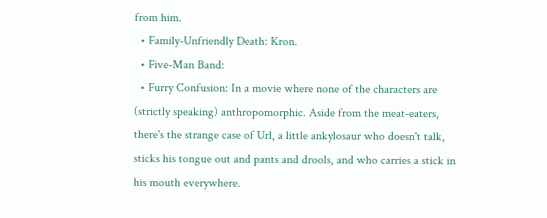from him.
  • Family-Unfriendly Death: Kron.
  • Five-Man Band:
  • Furry Confusion: In a movie where none of the characters are (strictly speaking) anthropomorphic. Aside from the meat-eaters, there's the strange case of Url, a little ankylosaur who doesn't talk, sticks his tongue out and pants and drools, and who carries a stick in his mouth everywhere.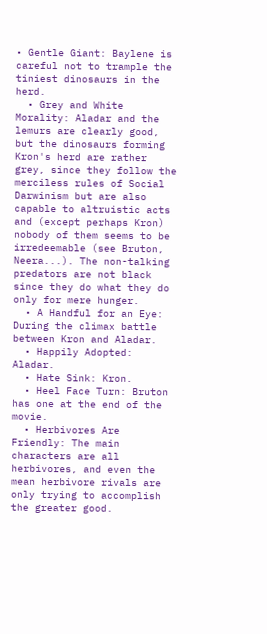• Gentle Giant: Baylene is careful not to trample the tiniest dinosaurs in the herd.
  • Grey and White Morality: Aladar and the lemurs are clearly good, but the dinosaurs forming Kron's herd are rather grey, since they follow the merciless rules of Social Darwinism but are also capable to altruistic acts and (except perhaps Kron) nobody of them seems to be irredeemable (see Bruton, Neera...). The non-talking predators are not black since they do what they do only for mere hunger.
  • A Handful for an Eye: During the climax battle between Kron and Aladar.
  • Happily Adopted: Aladar.
  • Hate Sink: Kron.
  • Heel Face Turn: Bruton has one at the end of the movie.
  • Herbivores Are Friendly: The main characters are all herbivores, and even the mean herbivore rivals are only trying to accomplish the greater good.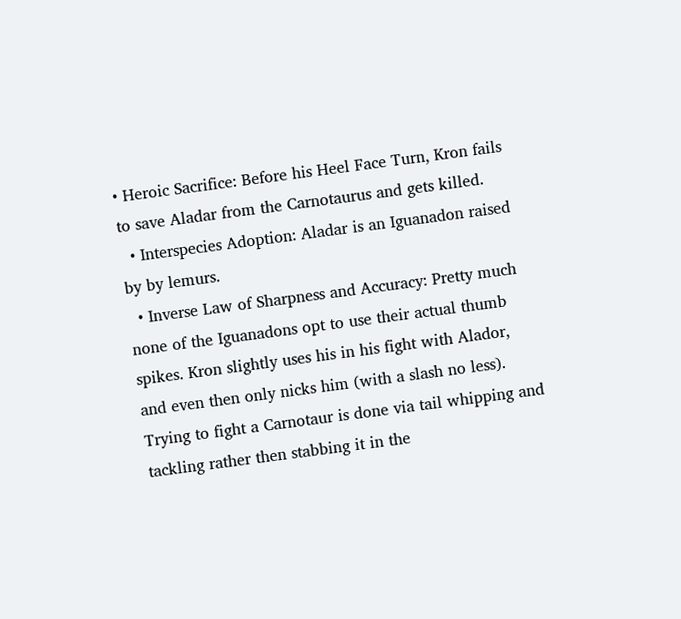• Heroic Sacrifice: Before his Heel Face Turn, Kron fails to save Aladar from the Carnotaurus and gets killed.
  • Interspecies Adoption: Aladar is an Iguanadon raised by by lemurs.
  • Inverse Law of Sharpness and Accuracy: Pretty much none of the Iguanadons opt to use their actual thumb spikes. Kron slightly uses his in his fight with Alador, and even then only nicks him (with a slash no less). Trying to fight a Carnotaur is done via tail whipping and tackling rather then stabbing it in the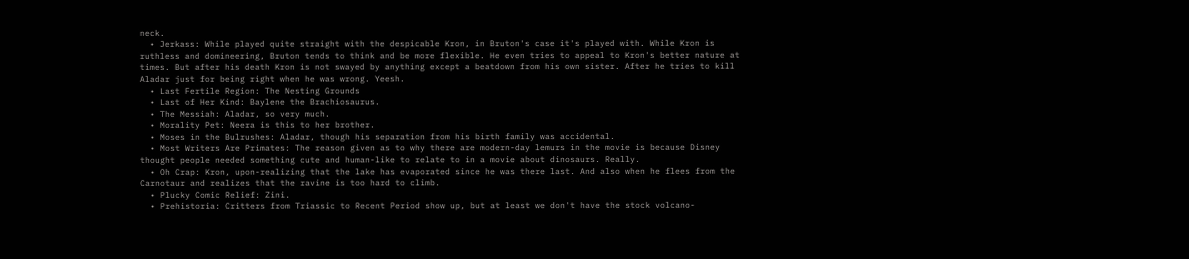neck.
  • Jerkass: While played quite straight with the despicable Kron, in Bruton's case it's played with. While Kron is ruthless and domineering, Bruton tends to think and be more flexible. He even tries to appeal to Kron's better nature at times. But after his death Kron is not swayed by anything except a beatdown from his own sister. After he tries to kill Aladar just for being right when he was wrong. Yeesh.
  • Last Fertile Region: The Nesting Grounds
  • Last of Her Kind: Baylene the Brachiosaurus.
  • The Messiah: Aladar, so very much.
  • Morality Pet: Neera is this to her brother.
  • Moses in the Bulrushes: Aladar, though his separation from his birth family was accidental.
  • Most Writers Are Primates: The reason given as to why there are modern-day lemurs in the movie is because Disney thought people needed something cute and human-like to relate to in a movie about dinosaurs. Really.
  • Oh Crap: Kron, upon-realizing that the lake has evaporated since he was there last. And also when he flees from the Carnotaur and realizes that the ravine is too hard to climb.
  • Plucky Comic Relief: Zini.
  • Prehistoria: Critters from Triassic to Recent Period show up, but at least we don't have the stock volcano-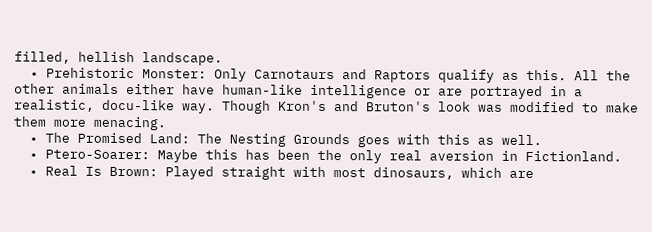filled, hellish landscape.
  • Prehistoric Monster: Only Carnotaurs and Raptors qualify as this. All the other animals either have human-like intelligence or are portrayed in a realistic, docu-like way. Though Kron's and Bruton's look was modified to make them more menacing.
  • The Promised Land: The Nesting Grounds goes with this as well.
  • Ptero-Soarer: Maybe this has been the only real aversion in Fictionland.
  • Real Is Brown: Played straight with most dinosaurs, which are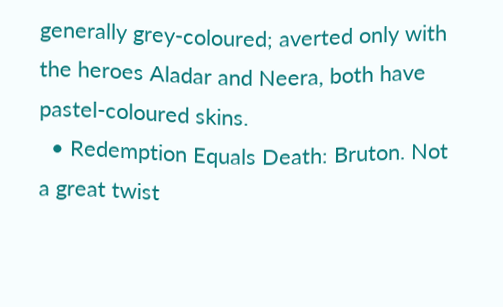generally grey-coloured; averted only with the heroes Aladar and Neera, both have pastel-coloured skins.
  • Redemption Equals Death: Bruton. Not a great twist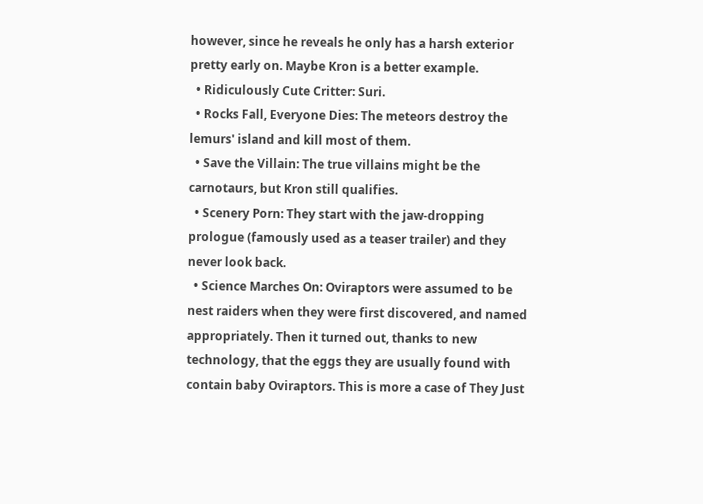however, since he reveals he only has a harsh exterior pretty early on. Maybe Kron is a better example.
  • Ridiculously Cute Critter: Suri.
  • Rocks Fall, Everyone Dies: The meteors destroy the lemurs' island and kill most of them.
  • Save the Villain: The true villains might be the carnotaurs, but Kron still qualifies.
  • Scenery Porn: They start with the jaw-dropping prologue (famously used as a teaser trailer) and they never look back.
  • Science Marches On: Oviraptors were assumed to be nest raiders when they were first discovered, and named appropriately. Then it turned out, thanks to new technology, that the eggs they are usually found with contain baby Oviraptors. This is more a case of They Just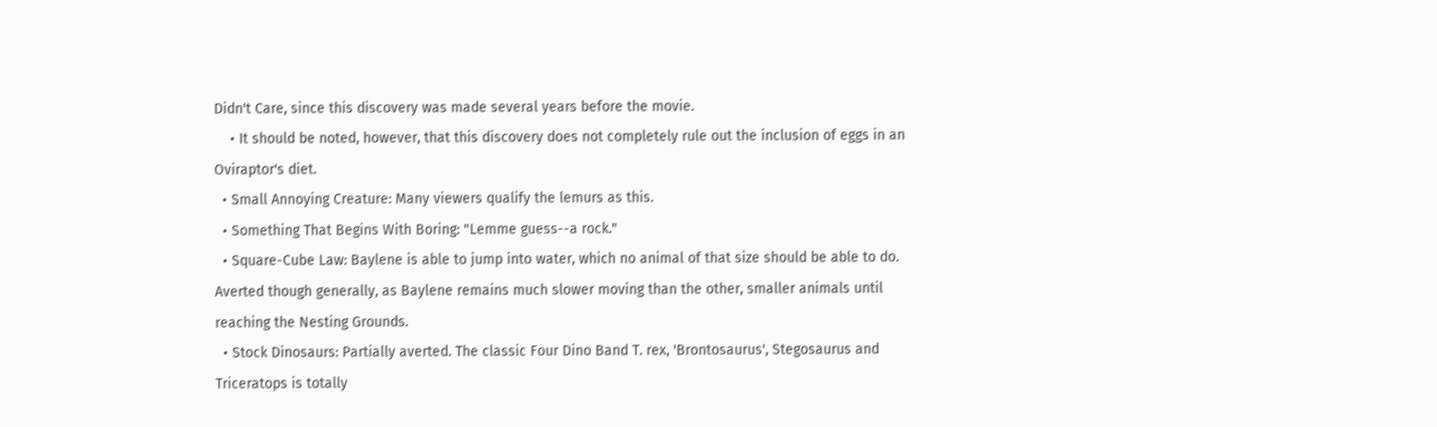Didn't Care, since this discovery was made several years before the movie.
    • It should be noted, however, that this discovery does not completely rule out the inclusion of eggs in an Oviraptor's diet.
  • Small Annoying Creature: Many viewers qualify the lemurs as this.
  • Something That Begins With Boring: "Lemme guess--a rock."
  • Square-Cube Law: Baylene is able to jump into water, which no animal of that size should be able to do. Averted though generally, as Baylene remains much slower moving than the other, smaller animals until reaching the Nesting Grounds.
  • Stock Dinosaurs: Partially averted. The classic Four Dino Band T. rex, 'Brontosaurus', Stegosaurus and Triceratops is totally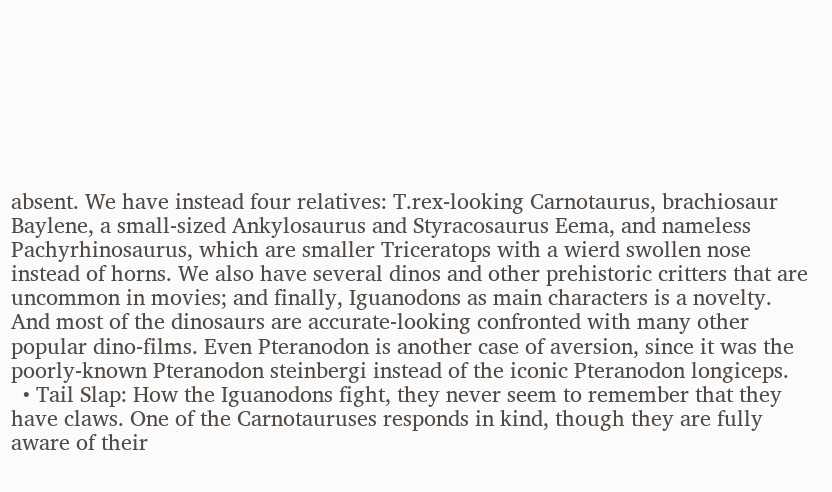absent. We have instead four relatives: T.rex-looking Carnotaurus, brachiosaur Baylene, a small-sized Ankylosaurus and Styracosaurus Eema, and nameless Pachyrhinosaurus, which are smaller Triceratops with a wierd swollen nose instead of horns. We also have several dinos and other prehistoric critters that are uncommon in movies; and finally, Iguanodons as main characters is a novelty. And most of the dinosaurs are accurate-looking confronted with many other popular dino-films. Even Pteranodon is another case of aversion, since it was the poorly-known Pteranodon steinbergi instead of the iconic Pteranodon longiceps.
  • Tail Slap: How the Iguanodons fight, they never seem to remember that they have claws. One of the Carnotauruses responds in kind, though they are fully aware of their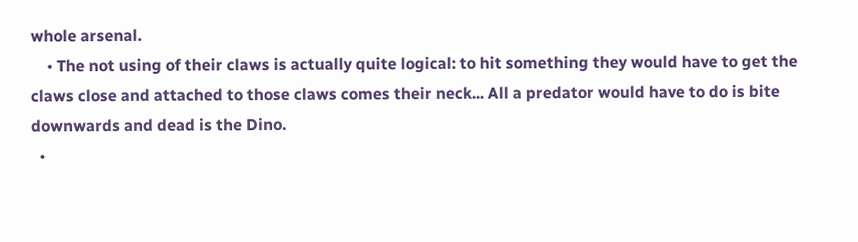whole arsenal.
    • The not using of their claws is actually quite logical: to hit something they would have to get the claws close and attached to those claws comes their neck... All a predator would have to do is bite downwards and dead is the Dino.
  •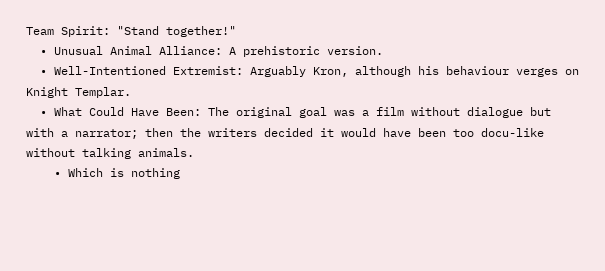Team Spirit: "Stand together!"
  • Unusual Animal Alliance: A prehistoric version.
  • Well-Intentioned Extremist: Arguably Kron, although his behaviour verges on Knight Templar.
  • What Could Have Been: The original goal was a film without dialogue but with a narrator; then the writers decided it would have been too docu-like without talking animals.
    • Which is nothing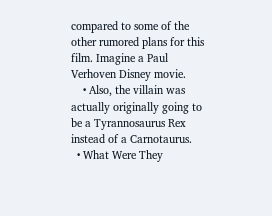compared to some of the other rumored plans for this film. Imagine a Paul Verhoven Disney movie.
    • Also, the villain was actually originally going to be a Tyrannosaurus Rex instead of a Carnotaurus.
  • What Were They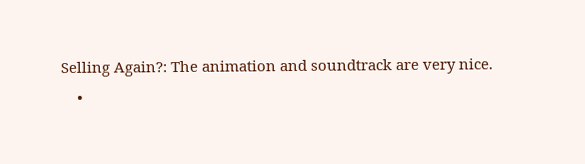Selling Again?: The animation and soundtrack are very nice.
    •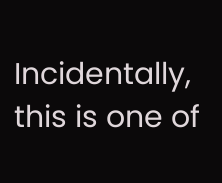Incidentally, this is one of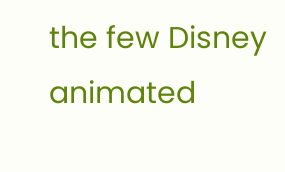the few Disney animated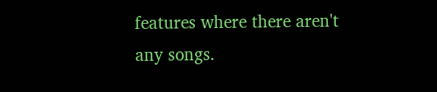features where there aren't any songs.